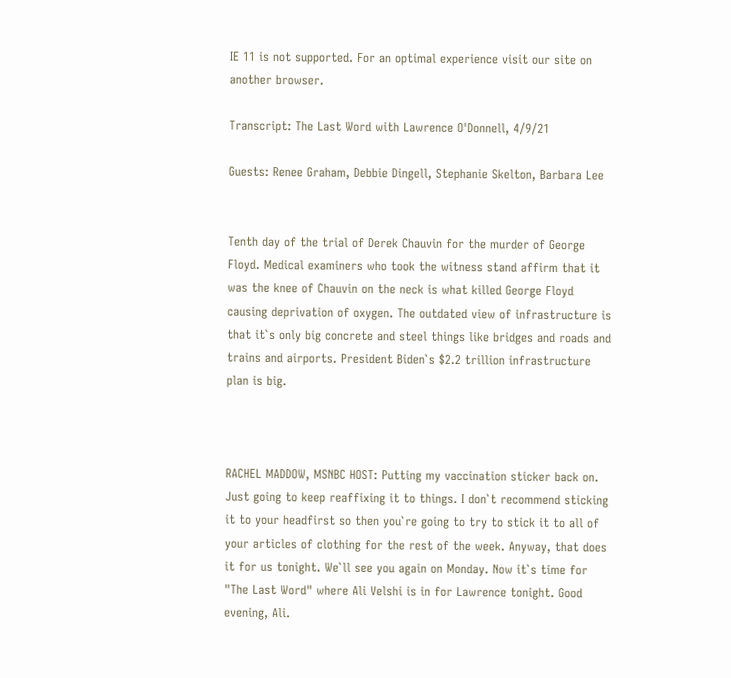IE 11 is not supported. For an optimal experience visit our site on another browser.

Transcript: The Last Word with Lawrence O'Donnell, 4/9/21

Guests: Renee Graham, Debbie Dingell, Stephanie Skelton, Barbara Lee


Tenth day of the trial of Derek Chauvin for the murder of George Floyd. Medical examiners who took the witness stand affirm that it was the knee of Chauvin on the neck is what killed George Floyd causing deprivation of oxygen. The outdated view of infrastructure is that it`s only big concrete and steel things like bridges and roads and trains and airports. President Biden`s $2.2 trillion infrastructure plan is big.



RACHEL MADDOW, MSNBC HOST: Putting my vaccination sticker back on. Just going to keep reaffixing it to things. I don`t recommend sticking it to your headfirst so then you`re going to try to stick it to all of your articles of clothing for the rest of the week. Anyway, that does it for us tonight. We`ll see you again on Monday. Now it`s time for "The Last Word" where Ali Velshi is in for Lawrence tonight. Good evening, Ali.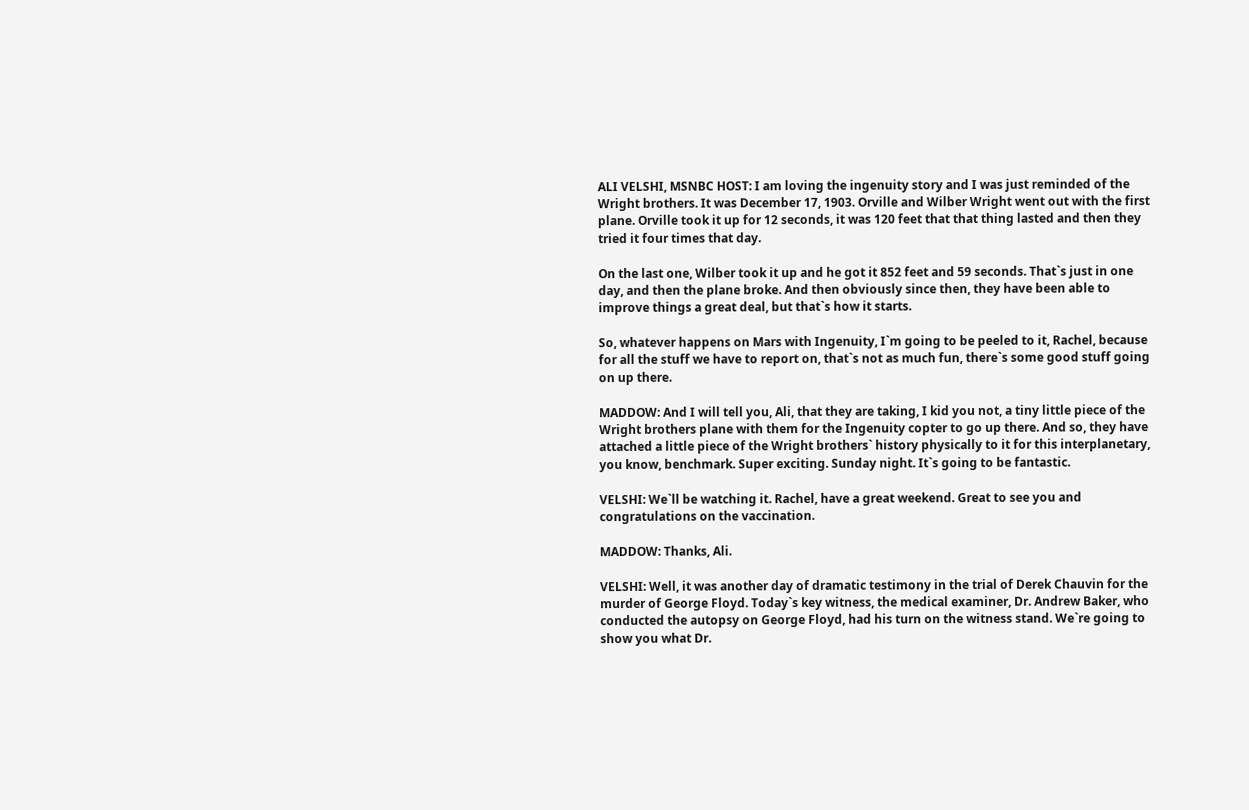ALI VELSHI, MSNBC HOST: I am loving the ingenuity story and I was just reminded of the Wright brothers. It was December 17, 1903. Orville and Wilber Wright went out with the first plane. Orville took it up for 12 seconds, it was 120 feet that that thing lasted and then they tried it four times that day.

On the last one, Wilber took it up and he got it 852 feet and 59 seconds. That`s just in one day, and then the plane broke. And then obviously since then, they have been able to improve things a great deal, but that`s how it starts.

So, whatever happens on Mars with Ingenuity, I`m going to be peeled to it, Rachel, because for all the stuff we have to report on, that`s not as much fun, there`s some good stuff going on up there.

MADDOW: And I will tell you, Ali, that they are taking, I kid you not, a tiny little piece of the Wright brothers plane with them for the Ingenuity copter to go up there. And so, they have attached a little piece of the Wright brothers` history physically to it for this interplanetary, you know, benchmark. Super exciting. Sunday night. It`s going to be fantastic.

VELSHI: We`ll be watching it. Rachel, have a great weekend. Great to see you and congratulations on the vaccination.

MADDOW: Thanks, Ali.

VELSHI: Well, it was another day of dramatic testimony in the trial of Derek Chauvin for the murder of George Floyd. Today`s key witness, the medical examiner, Dr. Andrew Baker, who conducted the autopsy on George Floyd, had his turn on the witness stand. We`re going to show you what Dr.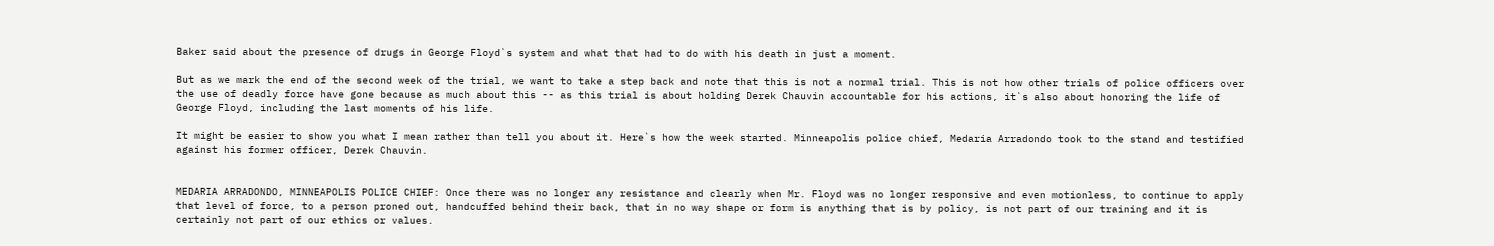Baker said about the presence of drugs in George Floyd`s system and what that had to do with his death in just a moment.

But as we mark the end of the second week of the trial, we want to take a step back and note that this is not a normal trial. This is not how other trials of police officers over the use of deadly force have gone because as much about this -- as this trial is about holding Derek Chauvin accountable for his actions, it`s also about honoring the life of George Floyd, including the last moments of his life.

It might be easier to show you what I mean rather than tell you about it. Here`s how the week started. Minneapolis police chief, Medaria Arradondo took to the stand and testified against his former officer, Derek Chauvin.


MEDARIA ARRADONDO, MINNEAPOLIS POLICE CHIEF: Once there was no longer any resistance and clearly when Mr. Floyd was no longer responsive and even motionless, to continue to apply that level of force, to a person proned out, handcuffed behind their back, that in no way shape or form is anything that is by policy, is not part of our training and it is certainly not part of our ethics or values.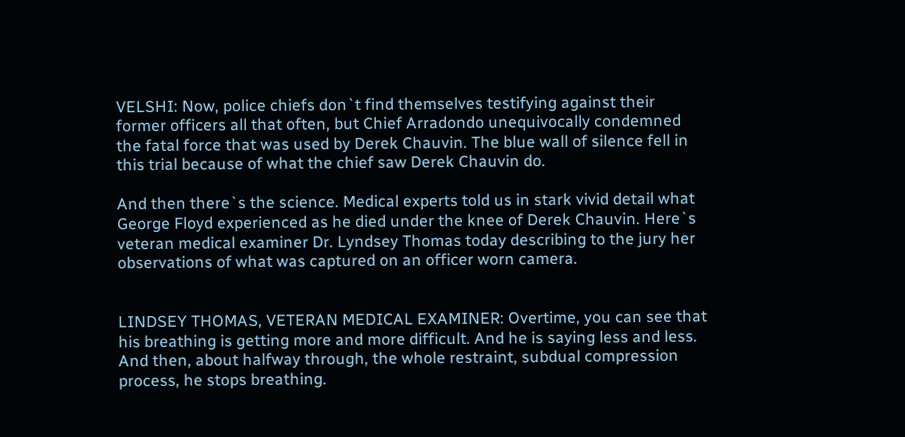VELSHI: Now, police chiefs don`t find themselves testifying against their former officers all that often, but Chief Arradondo unequivocally condemned the fatal force that was used by Derek Chauvin. The blue wall of silence fell in this trial because of what the chief saw Derek Chauvin do.

And then there`s the science. Medical experts told us in stark vivid detail what George Floyd experienced as he died under the knee of Derek Chauvin. Here`s veteran medical examiner Dr. Lyndsey Thomas today describing to the jury her observations of what was captured on an officer worn camera.


LINDSEY THOMAS, VETERAN MEDICAL EXAMINER: Overtime, you can see that his breathing is getting more and more difficult. And he is saying less and less. And then, about halfway through, the whole restraint, subdual compression process, he stops breathing.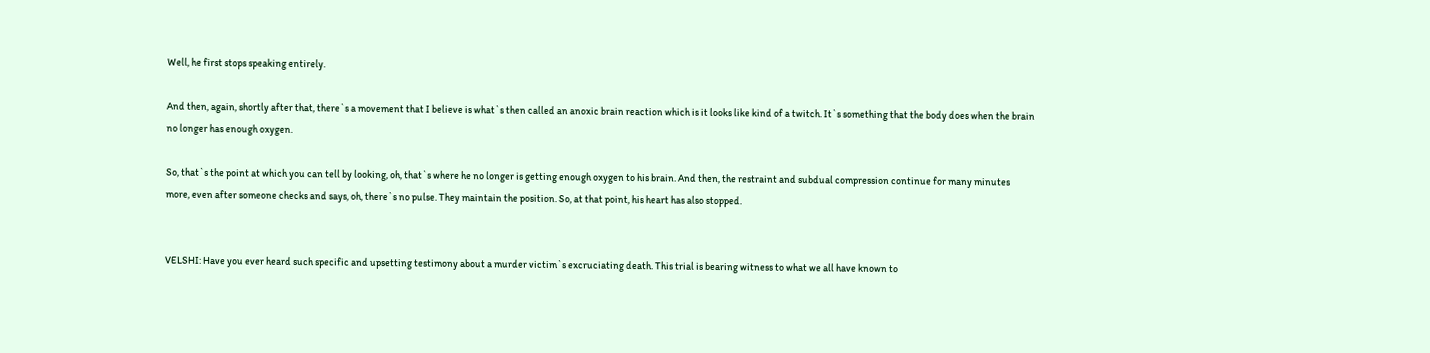Well, he first stops speaking entirely.

And then, again, shortly after that, there`s a movement that I believe is what`s then called an anoxic brain reaction which is it looks like kind of a twitch. It`s something that the body does when the brain no longer has enough oxygen.

So, that`s the point at which you can tell by looking, oh, that`s where he no longer is getting enough oxygen to his brain. And then, the restraint and subdual compression continue for many minutes more, even after someone checks and says, oh, there`s no pulse. They maintain the position. So, at that point, his heart has also stopped.


VELSHI: Have you ever heard such specific and upsetting testimony about a murder victim`s excruciating death. This trial is bearing witness to what we all have known to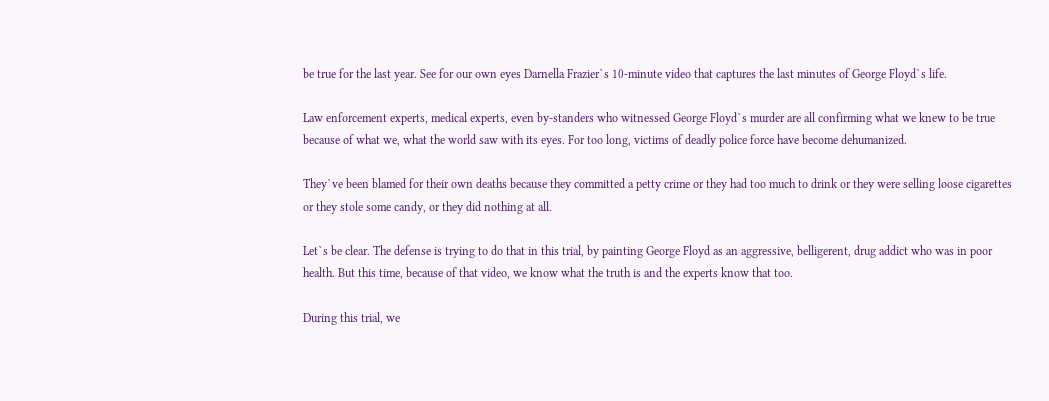be true for the last year. See for our own eyes Darnella Frazier`s 10-minute video that captures the last minutes of George Floyd`s life.

Law enforcement experts, medical experts, even by-standers who witnessed George Floyd`s murder are all confirming what we knew to be true because of what we, what the world saw with its eyes. For too long, victims of deadly police force have become dehumanized.

They`ve been blamed for their own deaths because they committed a petty crime or they had too much to drink or they were selling loose cigarettes or they stole some candy, or they did nothing at all.

Let`s be clear. The defense is trying to do that in this trial, by painting George Floyd as an aggressive, belligerent, drug addict who was in poor health. But this time, because of that video, we know what the truth is and the experts know that too.

During this trial, we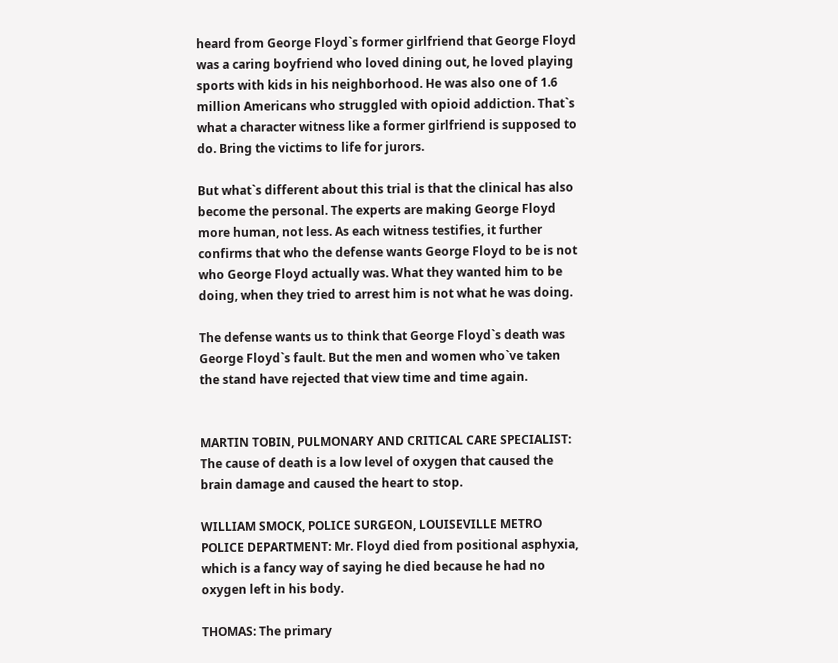heard from George Floyd`s former girlfriend that George Floyd was a caring boyfriend who loved dining out, he loved playing sports with kids in his neighborhood. He was also one of 1.6 million Americans who struggled with opioid addiction. That`s what a character witness like a former girlfriend is supposed to do. Bring the victims to life for jurors.

But what`s different about this trial is that the clinical has also become the personal. The experts are making George Floyd more human, not less. As each witness testifies, it further confirms that who the defense wants George Floyd to be is not who George Floyd actually was. What they wanted him to be doing, when they tried to arrest him is not what he was doing.

The defense wants us to think that George Floyd`s death was George Floyd`s fault. But the men and women who`ve taken the stand have rejected that view time and time again.


MARTIN TOBIN, PULMONARY AND CRITICAL CARE SPECIALIST: The cause of death is a low level of oxygen that caused the brain damage and caused the heart to stop.

WILLIAM SMOCK, POLICE SURGEON, LOUISEVILLE METRO POLICE DEPARTMENT: Mr. Floyd died from positional asphyxia, which is a fancy way of saying he died because he had no oxygen left in his body.

THOMAS: The primary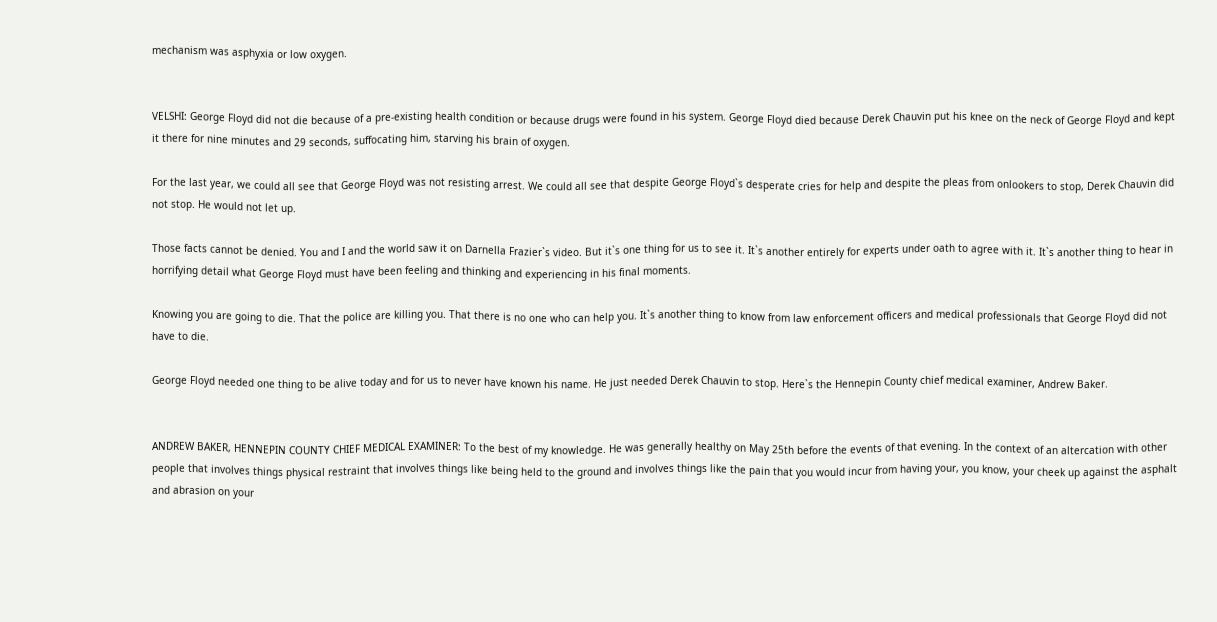mechanism was asphyxia or low oxygen.


VELSHI: George Floyd did not die because of a pre-existing health condition or because drugs were found in his system. George Floyd died because Derek Chauvin put his knee on the neck of George Floyd and kept it there for nine minutes and 29 seconds, suffocating him, starving his brain of oxygen.

For the last year, we could all see that George Floyd was not resisting arrest. We could all see that despite George Floyd`s desperate cries for help and despite the pleas from onlookers to stop, Derek Chauvin did not stop. He would not let up.

Those facts cannot be denied. You and I and the world saw it on Darnella Frazier`s video. But it`s one thing for us to see it. It`s another entirely for experts under oath to agree with it. It`s another thing to hear in horrifying detail what George Floyd must have been feeling and thinking and experiencing in his final moments.

Knowing you are going to die. That the police are killing you. That there is no one who can help you. It`s another thing to know from law enforcement officers and medical professionals that George Floyd did not have to die.

George Floyd needed one thing to be alive today and for us to never have known his name. He just needed Derek Chauvin to stop. Here`s the Hennepin County chief medical examiner, Andrew Baker.


ANDREW BAKER, HENNEPIN COUNTY CHIEF MEDICAL EXAMINER: To the best of my knowledge. He was generally healthy on May 25th before the events of that evening. In the context of an altercation with other people that involves things physical restraint that involves things like being held to the ground and involves things like the pain that you would incur from having your, you know, your cheek up against the asphalt and abrasion on your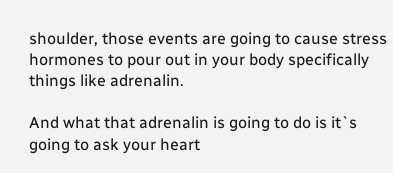shoulder, those events are going to cause stress hormones to pour out in your body specifically things like adrenalin.

And what that adrenalin is going to do is it`s going to ask your heart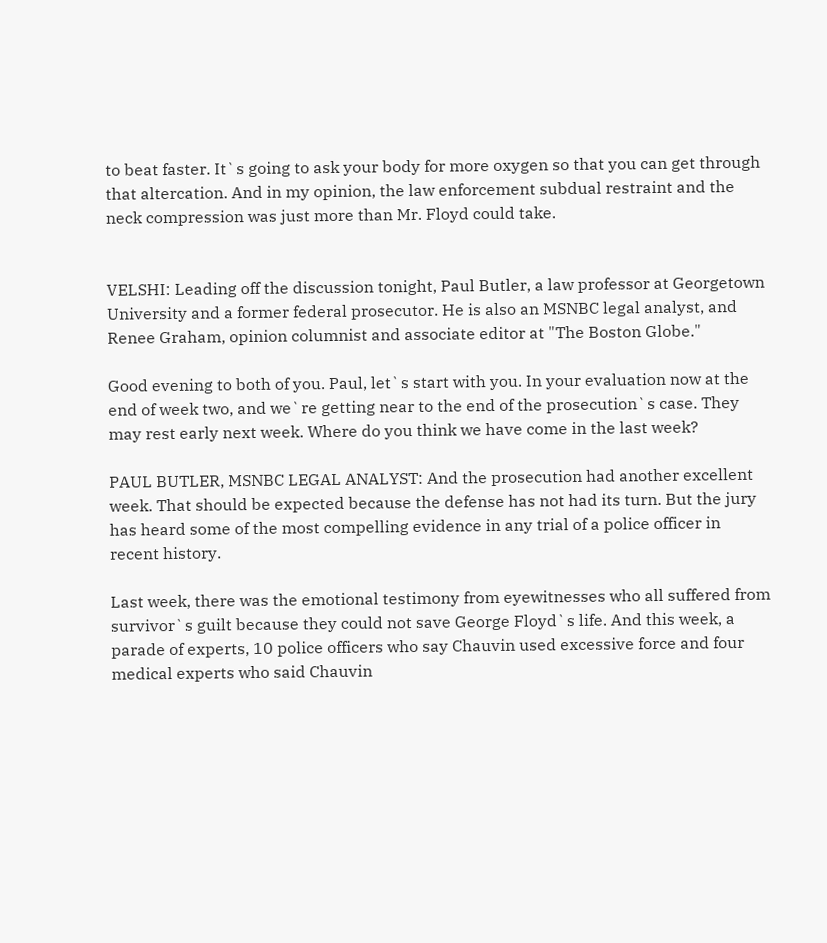to beat faster. It`s going to ask your body for more oxygen so that you can get through that altercation. And in my opinion, the law enforcement subdual restraint and the neck compression was just more than Mr. Floyd could take.


VELSHI: Leading off the discussion tonight, Paul Butler, a law professor at Georgetown University and a former federal prosecutor. He is also an MSNBC legal analyst, and Renee Graham, opinion columnist and associate editor at "The Boston Globe."

Good evening to both of you. Paul, let`s start with you. In your evaluation now at the end of week two, and we`re getting near to the end of the prosecution`s case. They may rest early next week. Where do you think we have come in the last week?

PAUL BUTLER, MSNBC LEGAL ANALYST: And the prosecution had another excellent week. That should be expected because the defense has not had its turn. But the jury has heard some of the most compelling evidence in any trial of a police officer in recent history.

Last week, there was the emotional testimony from eyewitnesses who all suffered from survivor`s guilt because they could not save George Floyd`s life. And this week, a parade of experts, 10 police officers who say Chauvin used excessive force and four medical experts who said Chauvin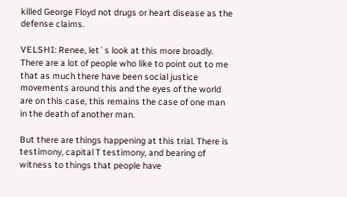killed George Floyd not drugs or heart disease as the defense claims.

VELSHI: Renee, let`s look at this more broadly. There are a lot of people who like to point out to me that as much there have been social justice movements around this and the eyes of the world are on this case, this remains the case of one man in the death of another man.

But there are things happening at this trial. There is testimony, capital T testimony, and bearing of witness to things that people have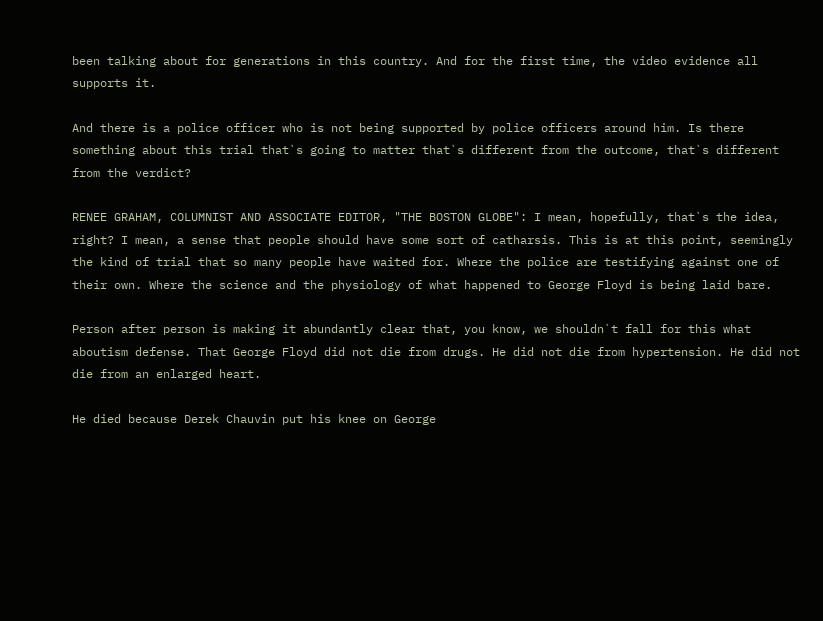been talking about for generations in this country. And for the first time, the video evidence all supports it.

And there is a police officer who is not being supported by police officers around him. Is there something about this trial that`s going to matter that`s different from the outcome, that`s different from the verdict?

RENEE GRAHAM, COLUMNIST AND ASSOCIATE EDITOR, "THE BOSTON GLOBE": I mean, hopefully, that`s the idea, right? I mean, a sense that people should have some sort of catharsis. This is at this point, seemingly the kind of trial that so many people have waited for. Where the police are testifying against one of their own. Where the science and the physiology of what happened to George Floyd is being laid bare.

Person after person is making it abundantly clear that, you know, we shouldn`t fall for this what aboutism defense. That George Floyd did not die from drugs. He did not die from hypertension. He did not die from an enlarged heart.

He died because Derek Chauvin put his knee on George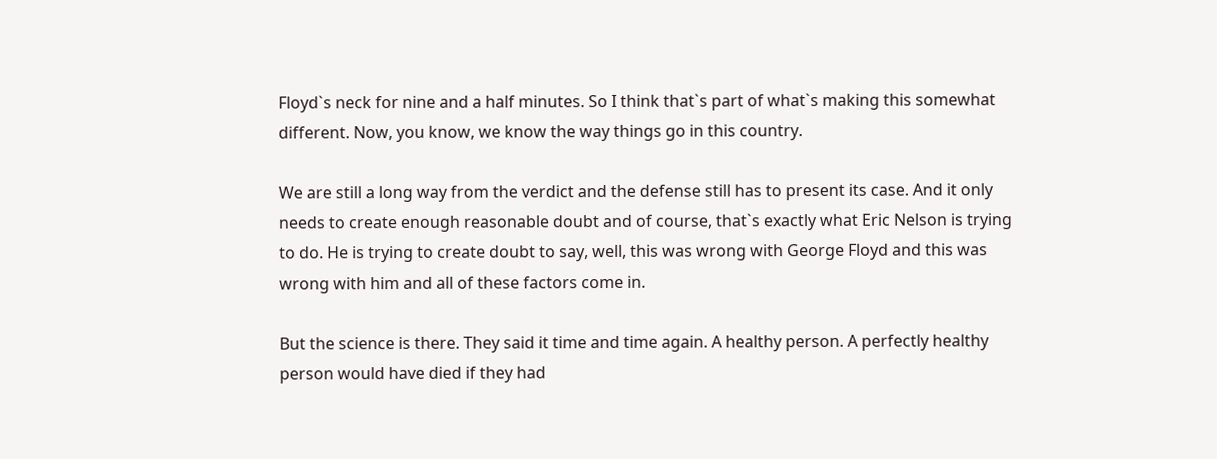Floyd`s neck for nine and a half minutes. So I think that`s part of what`s making this somewhat different. Now, you know, we know the way things go in this country.

We are still a long way from the verdict and the defense still has to present its case. And it only needs to create enough reasonable doubt and of course, that`s exactly what Eric Nelson is trying to do. He is trying to create doubt to say, well, this was wrong with George Floyd and this was wrong with him and all of these factors come in.

But the science is there. They said it time and time again. A healthy person. A perfectly healthy person would have died if they had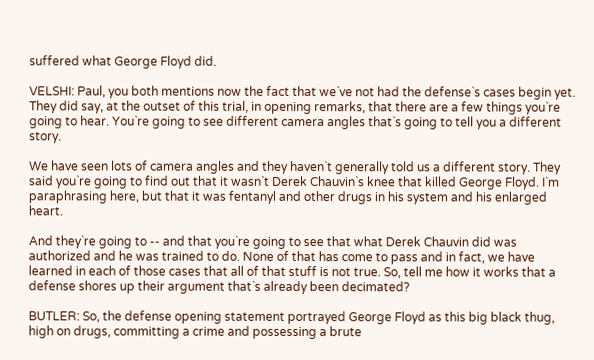suffered what George Floyd did.

VELSHI: Paul, you both mentions now the fact that we`ve not had the defense`s cases begin yet. They did say, at the outset of this trial, in opening remarks, that there are a few things you`re going to hear. You`re going to see different camera angles that`s going to tell you a different story.

We have seen lots of camera angles and they haven`t generally told us a different story. They said you`re going to find out that it wasn`t Derek Chauvin`s knee that killed George Floyd. I`m paraphrasing here, but that it was fentanyl and other drugs in his system and his enlarged heart.

And they`re going to -- and that you`re going to see that what Derek Chauvin did was authorized and he was trained to do. None of that has come to pass and in fact, we have learned in each of those cases that all of that stuff is not true. So, tell me how it works that a defense shores up their argument that`s already been decimated?

BUTLER: So, the defense opening statement portrayed George Floyd as this big black thug, high on drugs, committing a crime and possessing a brute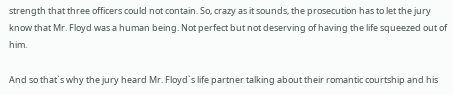strength that three officers could not contain. So, crazy as it sounds, the prosecution has to let the jury know that Mr. Floyd was a human being. Not perfect but not deserving of having the life squeezed out of him.

And so that`s why the jury heard Mr. Floyd`s life partner talking about their romantic courtship and his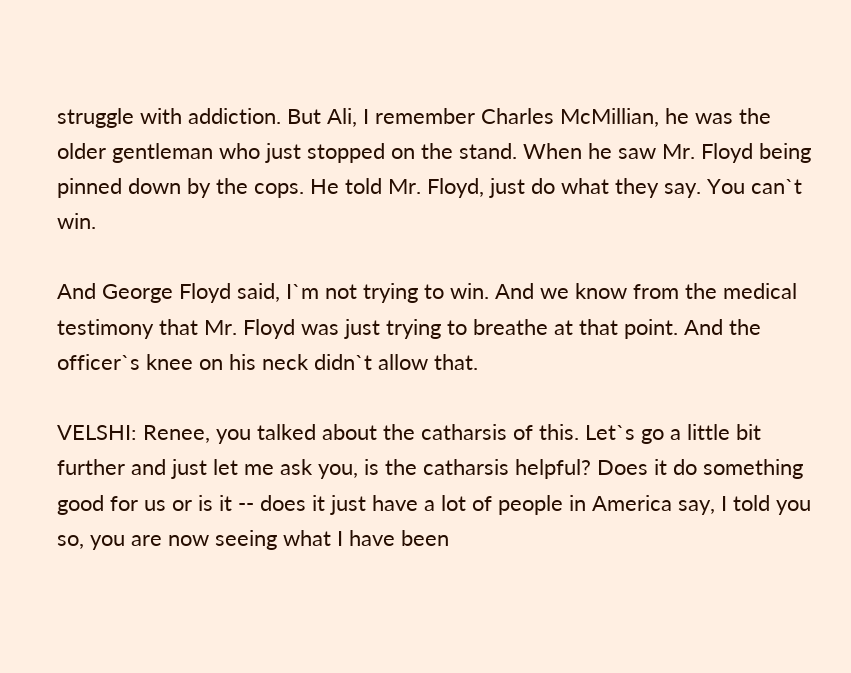struggle with addiction. But Ali, I remember Charles McMillian, he was the older gentleman who just stopped on the stand. When he saw Mr. Floyd being pinned down by the cops. He told Mr. Floyd, just do what they say. You can`t win.

And George Floyd said, I`m not trying to win. And we know from the medical testimony that Mr. Floyd was just trying to breathe at that point. And the officer`s knee on his neck didn`t allow that.

VELSHI: Renee, you talked about the catharsis of this. Let`s go a little bit further and just let me ask you, is the catharsis helpful? Does it do something good for us or is it -- does it just have a lot of people in America say, I told you so, you are now seeing what I have been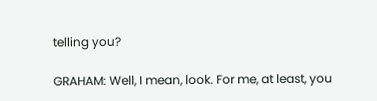telling you?

GRAHAM: Well, I mean, look. For me, at least, you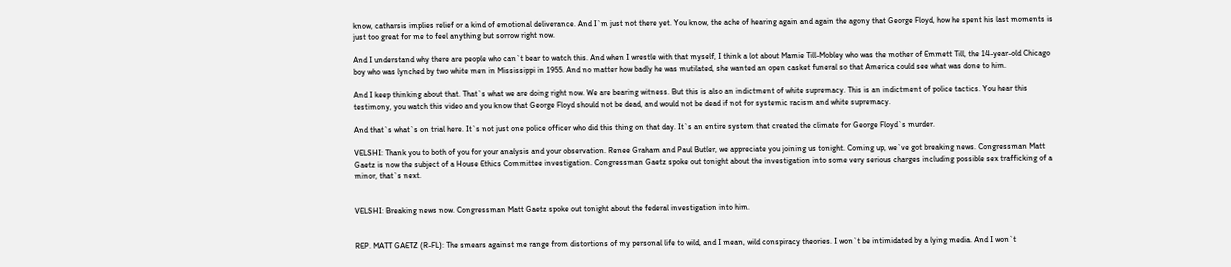know, catharsis implies relief or a kind of emotional deliverance. And I`m just not there yet. You know, the ache of hearing again and again the agony that George Floyd, how he spent his last moments is just too great for me to feel anything but sorrow right now.

And I understand why there are people who can`t bear to watch this. And when I wrestle with that myself, I think a lot about Mamie Till-Mobley who was the mother of Emmett Till, the 14-year-old Chicago boy who was lynched by two white men in Mississippi in 1955. And no matter how badly he was mutilated, she wanted an open casket funeral so that America could see what was done to him.

And I keep thinking about that. That`s what we are doing right now. We are bearing witness. But this is also an indictment of white supremacy. This is an indictment of police tactics. You hear this testimony, you watch this video and you know that George Floyd should not be dead, and would not be dead if not for systemic racism and white supremacy.

And that`s what`s on trial here. It`s not just one police officer who did this thing on that day. It`s an entire system that created the climate for George Floyd`s murder.

VELSHI: Thank you to both of you for your analysis and your observation. Renee Graham and Paul Butler, we appreciate you joining us tonight. Coming up, we`ve got breaking news. Congressman Matt Gaetz is now the subject of a House Ethics Committee investigation. Congressman Gaetz spoke out tonight about the investigation into some very serious charges including possible sex trafficking of a minor, that`s next.


VELSHI: Breaking news now. Congressman Matt Gaetz spoke out tonight about the federal investigation into him.


REP. MATT GAETZ (R-FL): The smears against me range from distortions of my personal life to wild, and I mean, wild conspiracy theories. I won`t be intimidated by a lying media. And I won`t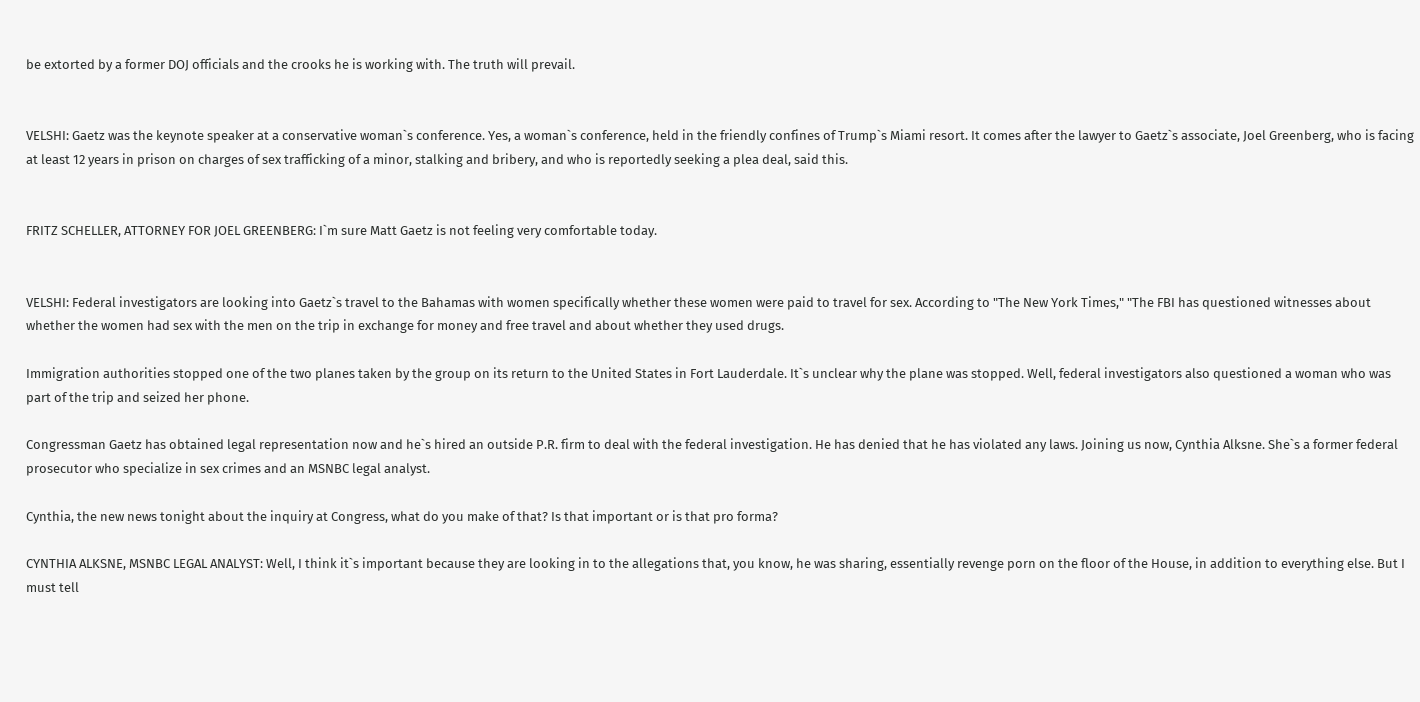be extorted by a former DOJ officials and the crooks he is working with. The truth will prevail.


VELSHI: Gaetz was the keynote speaker at a conservative woman`s conference. Yes, a woman`s conference, held in the friendly confines of Trump`s Miami resort. It comes after the lawyer to Gaetz`s associate, Joel Greenberg, who is facing at least 12 years in prison on charges of sex trafficking of a minor, stalking and bribery, and who is reportedly seeking a plea deal, said this.


FRITZ SCHELLER, ATTORNEY FOR JOEL GREENBERG: I`m sure Matt Gaetz is not feeling very comfortable today.


VELSHI: Federal investigators are looking into Gaetz`s travel to the Bahamas with women specifically whether these women were paid to travel for sex. According to "The New York Times," "The FBI has questioned witnesses about whether the women had sex with the men on the trip in exchange for money and free travel and about whether they used drugs.

Immigration authorities stopped one of the two planes taken by the group on its return to the United States in Fort Lauderdale. It`s unclear why the plane was stopped. Well, federal investigators also questioned a woman who was part of the trip and seized her phone.

Congressman Gaetz has obtained legal representation now and he`s hired an outside P.R. firm to deal with the federal investigation. He has denied that he has violated any laws. Joining us now, Cynthia Alksne. She`s a former federal prosecutor who specialize in sex crimes and an MSNBC legal analyst.

Cynthia, the new news tonight about the inquiry at Congress, what do you make of that? Is that important or is that pro forma?

CYNTHIA ALKSNE, MSNBC LEGAL ANALYST: Well, I think it`s important because they are looking in to the allegations that, you know, he was sharing, essentially revenge porn on the floor of the House, in addition to everything else. But I must tell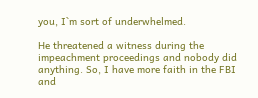you, I`m sort of underwhelmed.

He threatened a witness during the impeachment proceedings and nobody did anything. So, I have more faith in the FBI and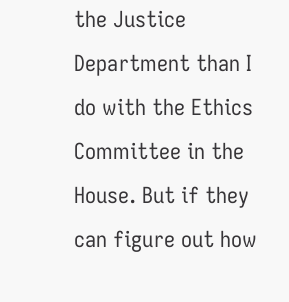the Justice Department than I do with the Ethics Committee in the House. But if they can figure out how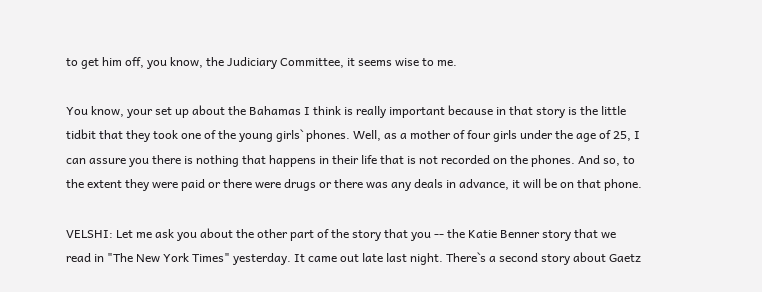to get him off, you know, the Judiciary Committee, it seems wise to me.

You know, your set up about the Bahamas I think is really important because in that story is the little tidbit that they took one of the young girls` phones. Well, as a mother of four girls under the age of 25, I can assure you there is nothing that happens in their life that is not recorded on the phones. And so, to the extent they were paid or there were drugs or there was any deals in advance, it will be on that phone.

VELSHI: Let me ask you about the other part of the story that you -- the Katie Benner story that we read in "The New York Times" yesterday. It came out late last night. There`s a second story about Gaetz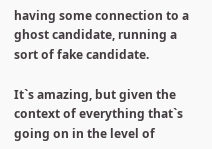having some connection to a ghost candidate, running a sort of fake candidate.

It`s amazing, but given the context of everything that`s going on in the level of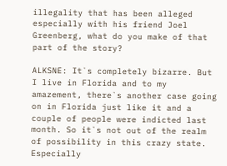illegality that has been alleged especially with his friend Joel Greenberg, what do you make of that part of the story?

ALKSNE: It`s completely bizarre. But I live in Florida and to my amazement, there`s another case going on in Florida just like it and a couple of people were indicted last month. So it`s not out of the realm of possibility in this crazy state. Especially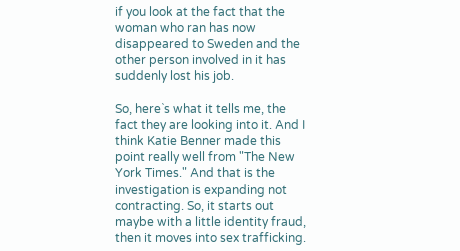if you look at the fact that the woman who ran has now disappeared to Sweden and the other person involved in it has suddenly lost his job.

So, here`s what it tells me, the fact they are looking into it. And I think Katie Benner made this point really well from "The New York Times." And that is the investigation is expanding not contracting. So, it starts out maybe with a little identity fraud, then it moves into sex trafficking.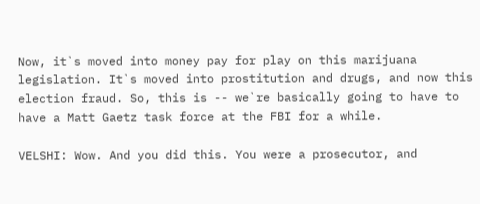Now, it`s moved into money pay for play on this marijuana legislation. It`s moved into prostitution and drugs, and now this election fraud. So, this is -- we`re basically going to have to have a Matt Gaetz task force at the FBI for a while.

VELSHI: Wow. And you did this. You were a prosecutor, and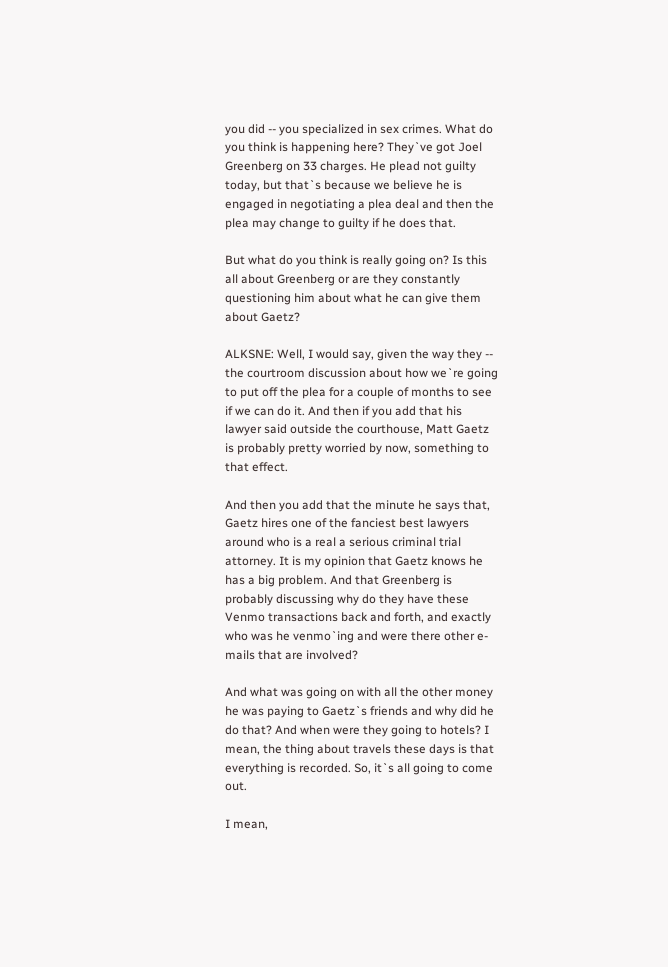you did -- you specialized in sex crimes. What do you think is happening here? They`ve got Joel Greenberg on 33 charges. He plead not guilty today, but that`s because we believe he is engaged in negotiating a plea deal and then the plea may change to guilty if he does that.

But what do you think is really going on? Is this all about Greenberg or are they constantly questioning him about what he can give them about Gaetz?

ALKSNE: Well, I would say, given the way they -- the courtroom discussion about how we`re going to put off the plea for a couple of months to see if we can do it. And then if you add that his lawyer said outside the courthouse, Matt Gaetz is probably pretty worried by now, something to that effect.

And then you add that the minute he says that, Gaetz hires one of the fanciest best lawyers around who is a real a serious criminal trial attorney. It is my opinion that Gaetz knows he has a big problem. And that Greenberg is probably discussing why do they have these Venmo transactions back and forth, and exactly who was he venmo`ing and were there other e- mails that are involved?

And what was going on with all the other money he was paying to Gaetz`s friends and why did he do that? And when were they going to hotels? I mean, the thing about travels these days is that everything is recorded. So, it`s all going to come out.

I mean,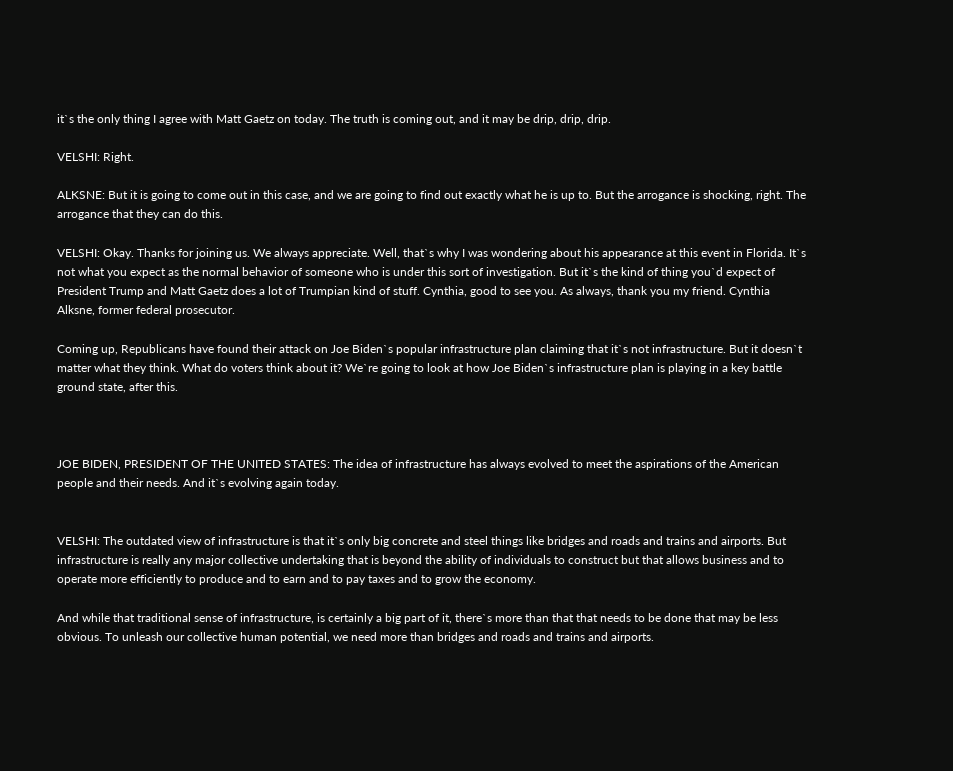it`s the only thing I agree with Matt Gaetz on today. The truth is coming out, and it may be drip, drip, drip.

VELSHI: Right.

ALKSNE: But it is going to come out in this case, and we are going to find out exactly what he is up to. But the arrogance is shocking, right. The arrogance that they can do this.

VELSHI: Okay. Thanks for joining us. We always appreciate. Well, that`s why I was wondering about his appearance at this event in Florida. It`s not what you expect as the normal behavior of someone who is under this sort of investigation. But it`s the kind of thing you`d expect of President Trump and Matt Gaetz does a lot of Trumpian kind of stuff. Cynthia, good to see you. As always, thank you my friend. Cynthia Alksne, former federal prosecutor.

Coming up, Republicans have found their attack on Joe Biden`s popular infrastructure plan claiming that it`s not infrastructure. But it doesn`t matter what they think. What do voters think about it? We`re going to look at how Joe Biden`s infrastructure plan is playing in a key battle ground state, after this.



JOE BIDEN, PRESIDENT OF THE UNITED STATES: The idea of infrastructure has always evolved to meet the aspirations of the American people and their needs. And it`s evolving again today.


VELSHI: The outdated view of infrastructure is that it`s only big concrete and steel things like bridges and roads and trains and airports. But infrastructure is really any major collective undertaking that is beyond the ability of individuals to construct but that allows business and to operate more efficiently to produce and to earn and to pay taxes and to grow the economy.

And while that traditional sense of infrastructure, is certainly a big part of it, there`s more than that that needs to be done that may be less obvious. To unleash our collective human potential, we need more than bridges and roads and trains and airports.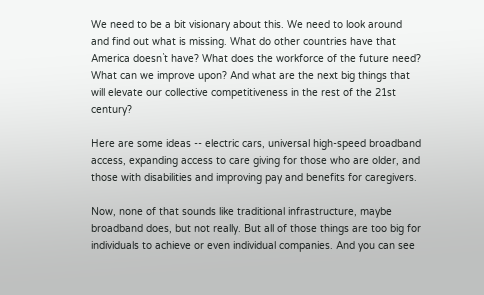We need to be a bit visionary about this. We need to look around and find out what is missing. What do other countries have that America doesn`t have? What does the workforce of the future need? What can we improve upon? And what are the next big things that will elevate our collective competitiveness in the rest of the 21st century?

Here are some ideas -- electric cars, universal high-speed broadband access, expanding access to care giving for those who are older, and those with disabilities and improving pay and benefits for caregivers.

Now, none of that sounds like traditional infrastructure, maybe broadband does, but not really. But all of those things are too big for individuals to achieve or even individual companies. And you can see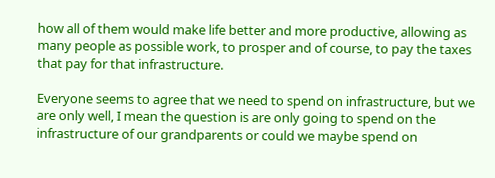how all of them would make life better and more productive, allowing as many people as possible work, to prosper and of course, to pay the taxes that pay for that infrastructure.

Everyone seems to agree that we need to spend on infrastructure, but we are only well, I mean the question is are only going to spend on the infrastructure of our grandparents or could we maybe spend on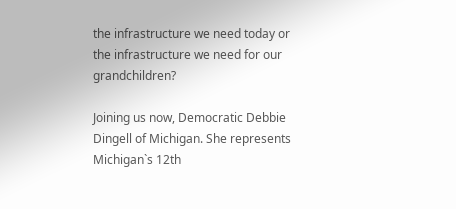the infrastructure we need today or the infrastructure we need for our grandchildren?

Joining us now, Democratic Debbie Dingell of Michigan. She represents Michigan`s 12th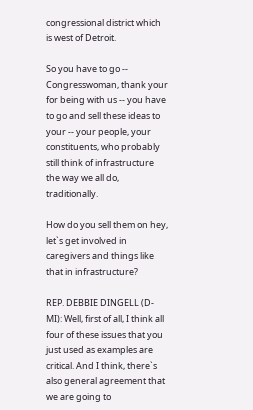congressional district which is west of Detroit.

So you have to go -- Congresswoman, thank your for being with us -- you have to go and sell these ideas to your -- your people, your constituents, who probably still think of infrastructure the way we all do, traditionally.

How do you sell them on hey, let`s get involved in caregivers and things like that in infrastructure?

REP. DEBBIE DINGELL (D-MI): Well, first of all, I think all four of these issues that you just used as examples are critical. And I think, there`s also general agreement that we are going to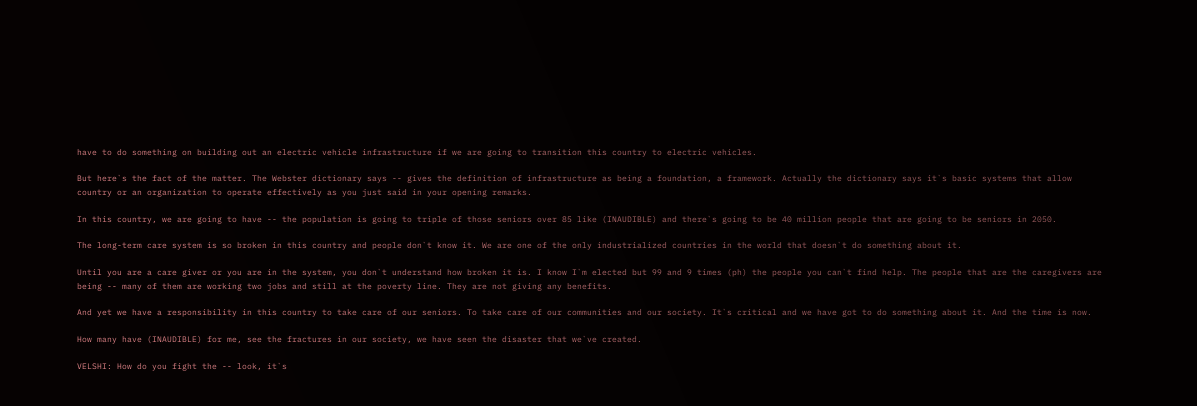have to do something on building out an electric vehicle infrastructure if we are going to transition this country to electric vehicles.

But here`s the fact of the matter. The Webster dictionary says -- gives the definition of infrastructure as being a foundation, a framework. Actually the dictionary says it`s basic systems that allow country or an organization to operate effectively as you just said in your opening remarks.

In this country, we are going to have -- the population is going to triple of those seniors over 85 like (INAUDIBLE) and there`s going to be 40 million people that are going to be seniors in 2050.

The long-term care system is so broken in this country and people don`t know it. We are one of the only industrialized countries in the world that doesn`t do something about it.

Until you are a care giver or you are in the system, you don`t understand how broken it is. I know I`m elected but 99 and 9 times (ph) the people you can`t find help. The people that are the caregivers are being -- many of them are working two jobs and still at the poverty line. They are not giving any benefits.

And yet we have a responsibility in this country to take care of our seniors. To take care of our communities and our society. It`s critical and we have got to do something about it. And the time is now.

How many have (INAUDIBLE) for me, see the fractures in our society, we have seen the disaster that we`ve created.

VELSHI: How do you fight the -- look, it`s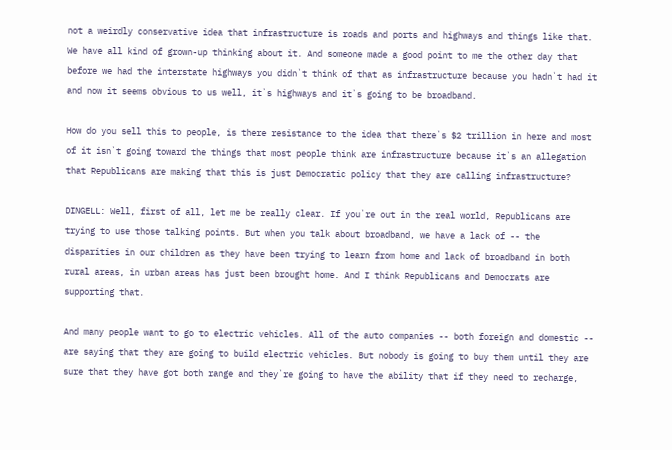not a weirdly conservative idea that infrastructure is roads and ports and highways and things like that. We have all kind of grown-up thinking about it. And someone made a good point to me the other day that before we had the interstate highways you didn`t think of that as infrastructure because you hadn`t had it and now it seems obvious to us well, it`s highways and it`s going to be broadband.

How do you sell this to people, is there resistance to the idea that there`s $2 trillion in here and most of it isn`t going toward the things that most people think are infrastructure because it`s an allegation that Republicans are making that this is just Democratic policy that they are calling infrastructure?

DINGELL: Well, first of all, let me be really clear. If you`re out in the real world, Republicans are trying to use those talking points. But when you talk about broadband, we have a lack of -- the disparities in our children as they have been trying to learn from home and lack of broadband in both rural areas, in urban areas has just been brought home. And I think Republicans and Democrats are supporting that.

And many people want to go to electric vehicles. All of the auto companies -- both foreign and domestic -- are saying that they are going to build electric vehicles. But nobody is going to buy them until they are sure that they have got both range and they`re going to have the ability that if they need to recharge,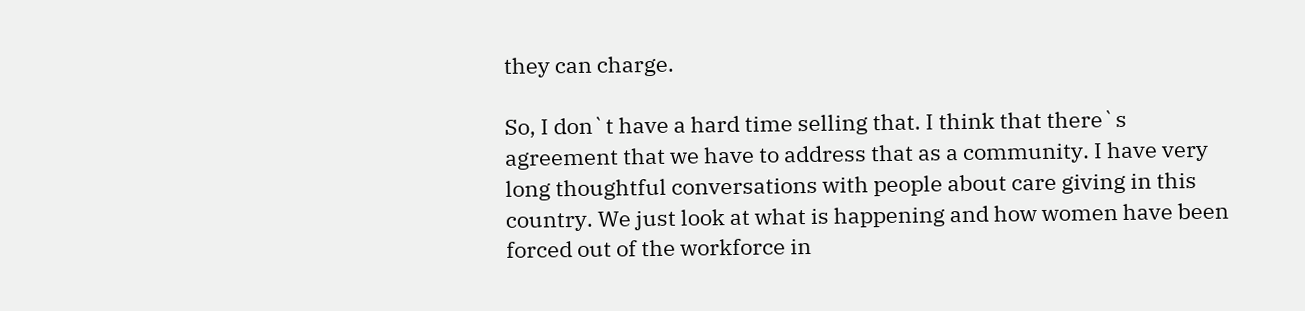they can charge.

So, I don`t have a hard time selling that. I think that there`s agreement that we have to address that as a community. I have very long thoughtful conversations with people about care giving in this country. We just look at what is happening and how women have been forced out of the workforce in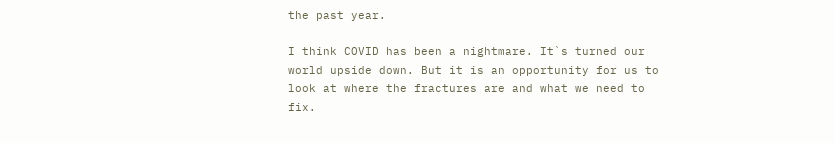the past year.

I think COVID has been a nightmare. It`s turned our world upside down. But it is an opportunity for us to look at where the fractures are and what we need to fix.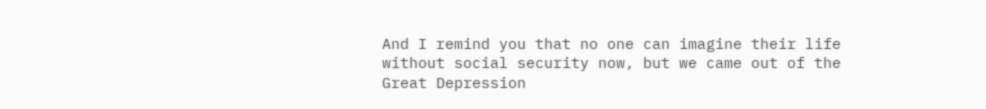And I remind you that no one can imagine their life without social security now, but we came out of the Great Depression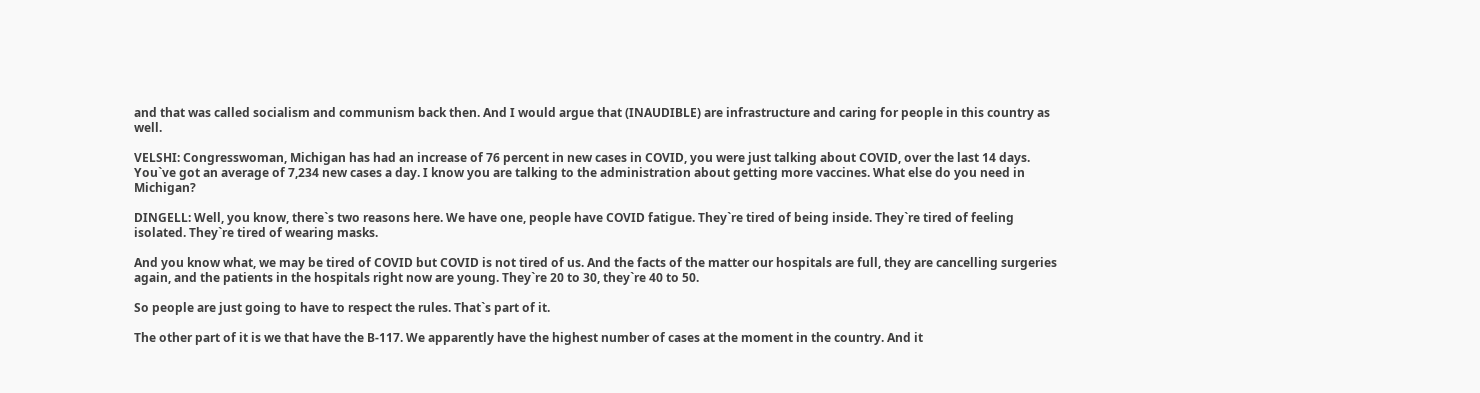and that was called socialism and communism back then. And I would argue that (INAUDIBLE) are infrastructure and caring for people in this country as well.

VELSHI: Congresswoman, Michigan has had an increase of 76 percent in new cases in COVID, you were just talking about COVID, over the last 14 days. You`ve got an average of 7,234 new cases a day. I know you are talking to the administration about getting more vaccines. What else do you need in Michigan?

DINGELL: Well, you know, there`s two reasons here. We have one, people have COVID fatigue. They`re tired of being inside. They`re tired of feeling isolated. They`re tired of wearing masks.

And you know what, we may be tired of COVID but COVID is not tired of us. And the facts of the matter our hospitals are full, they are cancelling surgeries again, and the patients in the hospitals right now are young. They`re 20 to 30, they`re 40 to 50.

So people are just going to have to respect the rules. That`s part of it.

The other part of it is we that have the B-117. We apparently have the highest number of cases at the moment in the country. And it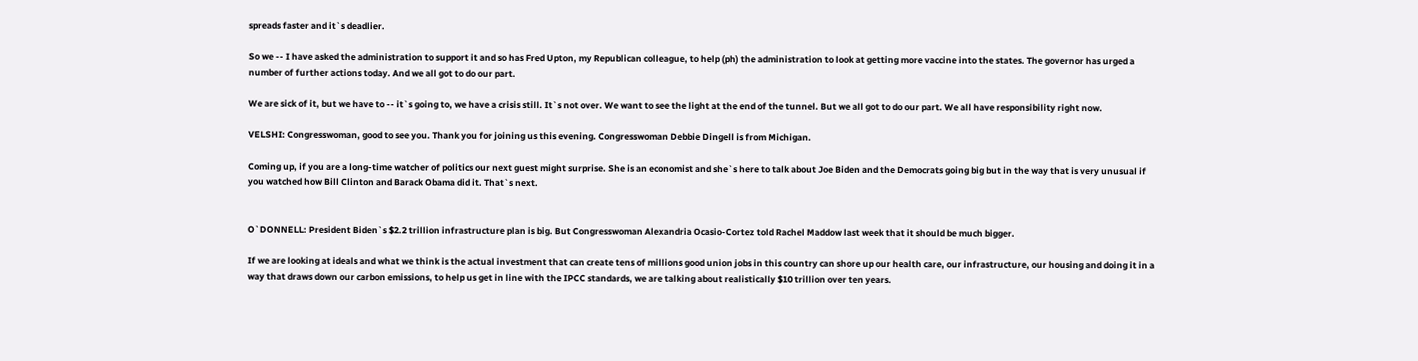spreads faster and it`s deadlier.

So we -- I have asked the administration to support it and so has Fred Upton, my Republican colleague, to help (ph) the administration to look at getting more vaccine into the states. The governor has urged a number of further actions today. And we all got to do our part.

We are sick of it, but we have to -- it`s going to, we have a crisis still. It`s not over. We want to see the light at the end of the tunnel. But we all got to do our part. We all have responsibility right now.

VELSHI: Congresswoman, good to see you. Thank you for joining us this evening. Congresswoman Debbie Dingell is from Michigan.

Coming up, if you are a long-time watcher of politics our next guest might surprise. She is an economist and she`s here to talk about Joe Biden and the Democrats going big but in the way that is very unusual if you watched how Bill Clinton and Barack Obama did it. That`s next.


O`DONNELL: President Biden`s $2.2 trillion infrastructure plan is big. But Congresswoman Alexandria Ocasio-Cortez told Rachel Maddow last week that it should be much bigger.

If we are looking at ideals and what we think is the actual investment that can create tens of millions good union jobs in this country can shore up our health care, our infrastructure, our housing and doing it in a way that draws down our carbon emissions, to help us get in line with the IPCC standards, we are talking about realistically $10 trillion over ten years.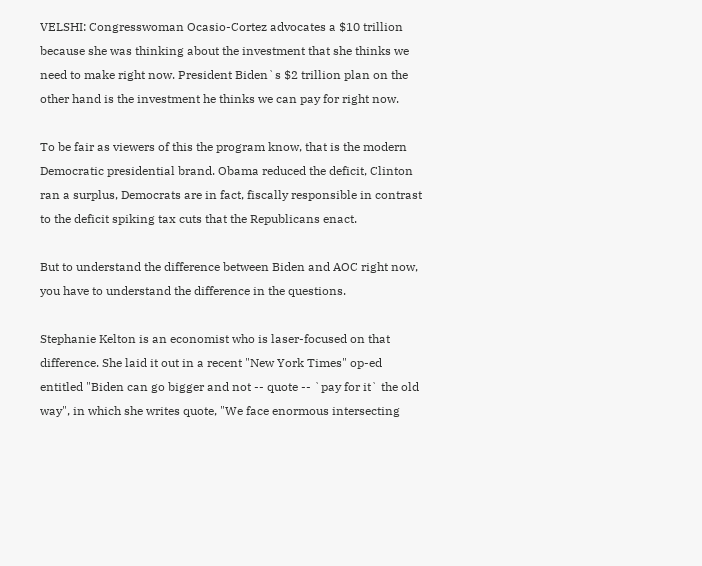VELSHI: Congresswoman Ocasio-Cortez advocates a $10 trillion because she was thinking about the investment that she thinks we need to make right now. President Biden`s $2 trillion plan on the other hand is the investment he thinks we can pay for right now.

To be fair as viewers of this the program know, that is the modern Democratic presidential brand. Obama reduced the deficit, Clinton ran a surplus, Democrats are in fact, fiscally responsible in contrast to the deficit spiking tax cuts that the Republicans enact.

But to understand the difference between Biden and AOC right now, you have to understand the difference in the questions.

Stephanie Kelton is an economist who is laser-focused on that difference. She laid it out in a recent "New York Times" op-ed entitled "Biden can go bigger and not -- quote -- `pay for it` the old way", in which she writes quote, "We face enormous intersecting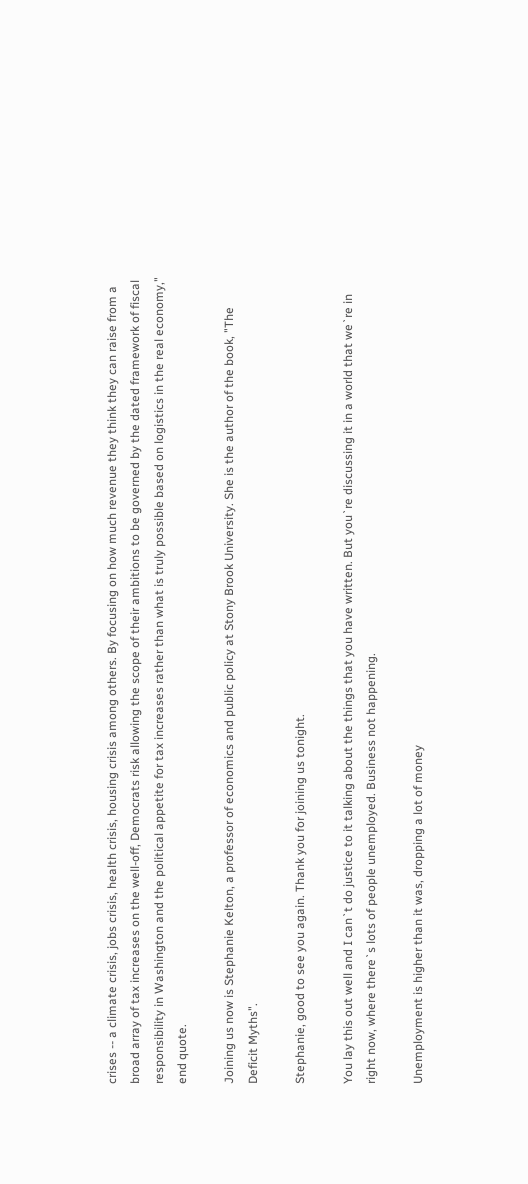crises -- a climate crisis, jobs crisis, health crisis, housing crisis among others. By focusing on how much revenue they think they can raise from a broad array of tax increases on the well-off, Democrats risk allowing the scope of their ambitions to be governed by the dated framework of fiscal responsibility in Washington and the political appetite for tax increases rather than what is truly possible based on logistics in the real economy," end quote.

Joining us now is Stephanie Kelton, a professor of economics and public policy at Stony Brook University. She is the author of the book, "The Deficit Myths".

Stephanie, good to see you again. Thank you for joining us tonight.

You lay this out well and I can`t do justice to it talking about the things that you have written. But you`re discussing it in a world that we`re in right now, where there`s lots of people unemployed. Business not happening.

Unemployment is higher than it was, dropping a lot of money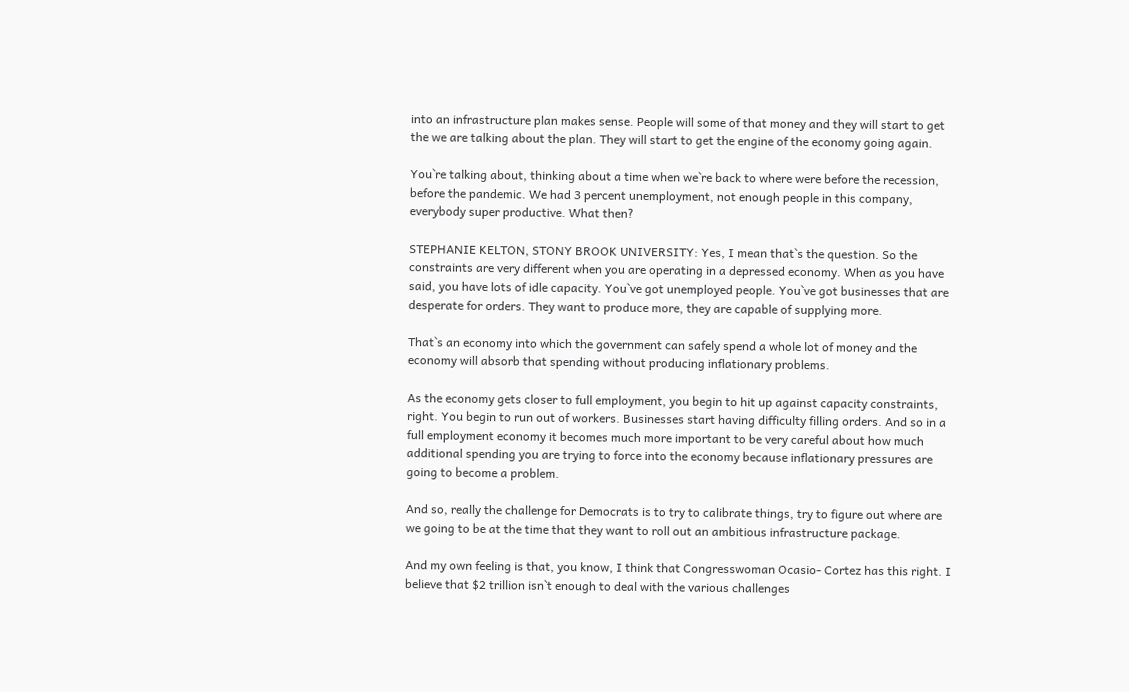into an infrastructure plan makes sense. People will some of that money and they will start to get the we are talking about the plan. They will start to get the engine of the economy going again.

You`re talking about, thinking about a time when we`re back to where were before the recession, before the pandemic. We had 3 percent unemployment, not enough people in this company, everybody super productive. What then?

STEPHANIE KELTON, STONY BROOK UNIVERSITY: Yes, I mean that`s the question. So the constraints are very different when you are operating in a depressed economy. When as you have said, you have lots of idle capacity. You`ve got unemployed people. You`ve got businesses that are desperate for orders. They want to produce more, they are capable of supplying more.

That`s an economy into which the government can safely spend a whole lot of money and the economy will absorb that spending without producing inflationary problems.

As the economy gets closer to full employment, you begin to hit up against capacity constraints, right. You begin to run out of workers. Businesses start having difficulty filling orders. And so in a full employment economy it becomes much more important to be very careful about how much additional spending you are trying to force into the economy because inflationary pressures are going to become a problem.

And so, really the challenge for Democrats is to try to calibrate things, try to figure out where are we going to be at the time that they want to roll out an ambitious infrastructure package.

And my own feeling is that, you know, I think that Congresswoman Ocasio- Cortez has this right. I believe that $2 trillion isn`t enough to deal with the various challenges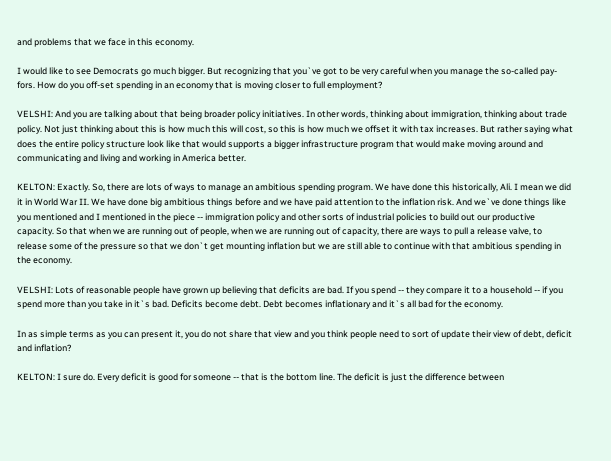and problems that we face in this economy.

I would like to see Democrats go much bigger. But recognizing that you`ve got to be very careful when you manage the so-called pay-fors. How do you off-set spending in an economy that is moving closer to full employment?

VELSHI: And you are talking about that being broader policy initiatives. In other words, thinking about immigration, thinking about trade policy. Not just thinking about this is how much this will cost, so this is how much we offset it with tax increases. But rather saying what does the entire policy structure look like that would supports a bigger infrastructure program that would make moving around and communicating and living and working in America better.

KELTON: Exactly. So, there are lots of ways to manage an ambitious spending program. We have done this historically, Ali. I mean we did it in World War II. We have done big ambitious things before and we have paid attention to the inflation risk. And we`ve done things like you mentioned and I mentioned in the piece -- immigration policy and other sorts of industrial policies to build out our productive capacity. So that when we are running out of people, when we are running out of capacity, there are ways to pull a release valve, to release some of the pressure so that we don`t get mounting inflation but we are still able to continue with that ambitious spending in the economy.

VELSHI: Lots of reasonable people have grown up believing that deficits are bad. If you spend -- they compare it to a household -- if you spend more than you take in it`s bad. Deficits become debt. Debt becomes inflationary and it`s all bad for the economy.

In as simple terms as you can present it, you do not share that view and you think people need to sort of update their view of debt, deficit and inflation?

KELTON: I sure do. Every deficit is good for someone -- that is the bottom line. The deficit is just the difference between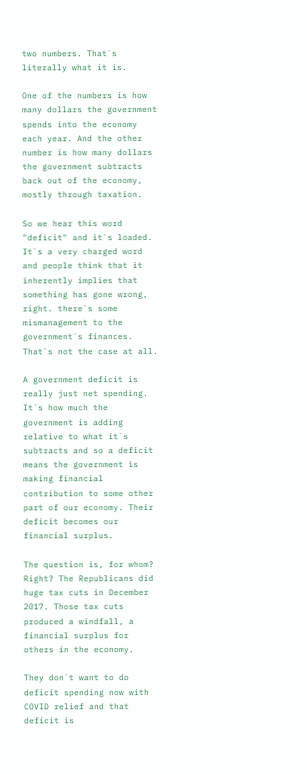two numbers. That`s literally what it is.

One of the numbers is how many dollars the government spends into the economy each year. And the other number is how many dollars the government subtracts back out of the economy, mostly through taxation.

So we hear this word "deficit" and it`s loaded. It`s a very charged word and people think that it inherently implies that something has gone wrong, right. there`s some mismanagement to the government`s finances. That`s not the case at all.

A government deficit is really just net spending. It`s how much the government is adding relative to what it`s subtracts and so a deficit means the government is making financial contribution to some other part of our economy. Their deficit becomes our financial surplus.

The question is, for whom? Right? The Republicans did huge tax cuts in December 2017. Those tax cuts produced a windfall, a financial surplus for others in the economy.

They don`t want to do deficit spending now with COVID relief and that deficit is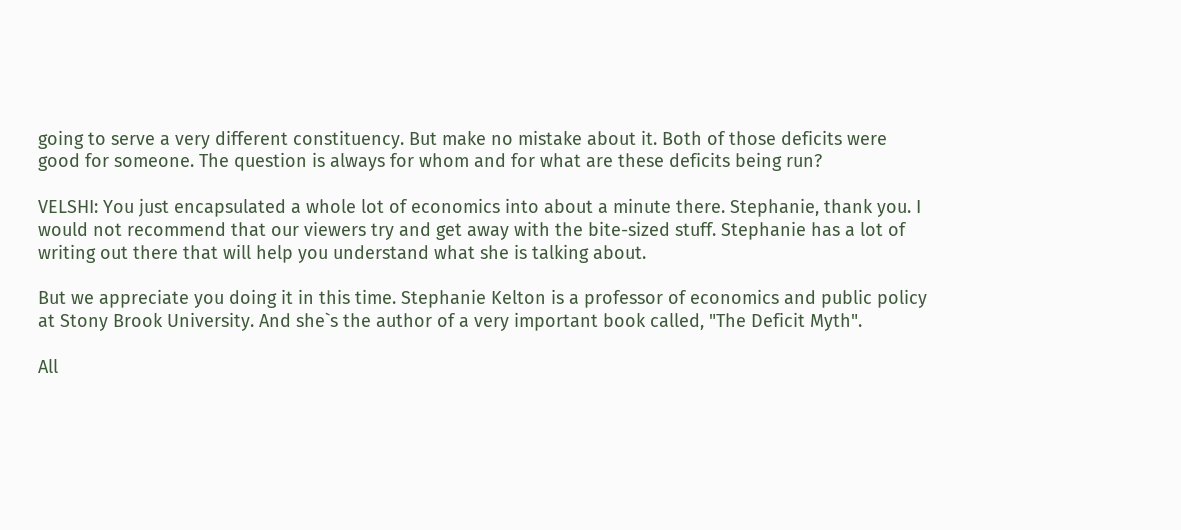going to serve a very different constituency. But make no mistake about it. Both of those deficits were good for someone. The question is always for whom and for what are these deficits being run?

VELSHI: You just encapsulated a whole lot of economics into about a minute there. Stephanie, thank you. I would not recommend that our viewers try and get away with the bite-sized stuff. Stephanie has a lot of writing out there that will help you understand what she is talking about.

But we appreciate you doing it in this time. Stephanie Kelton is a professor of economics and public policy at Stony Brook University. And she`s the author of a very important book called, "The Deficit Myth".

All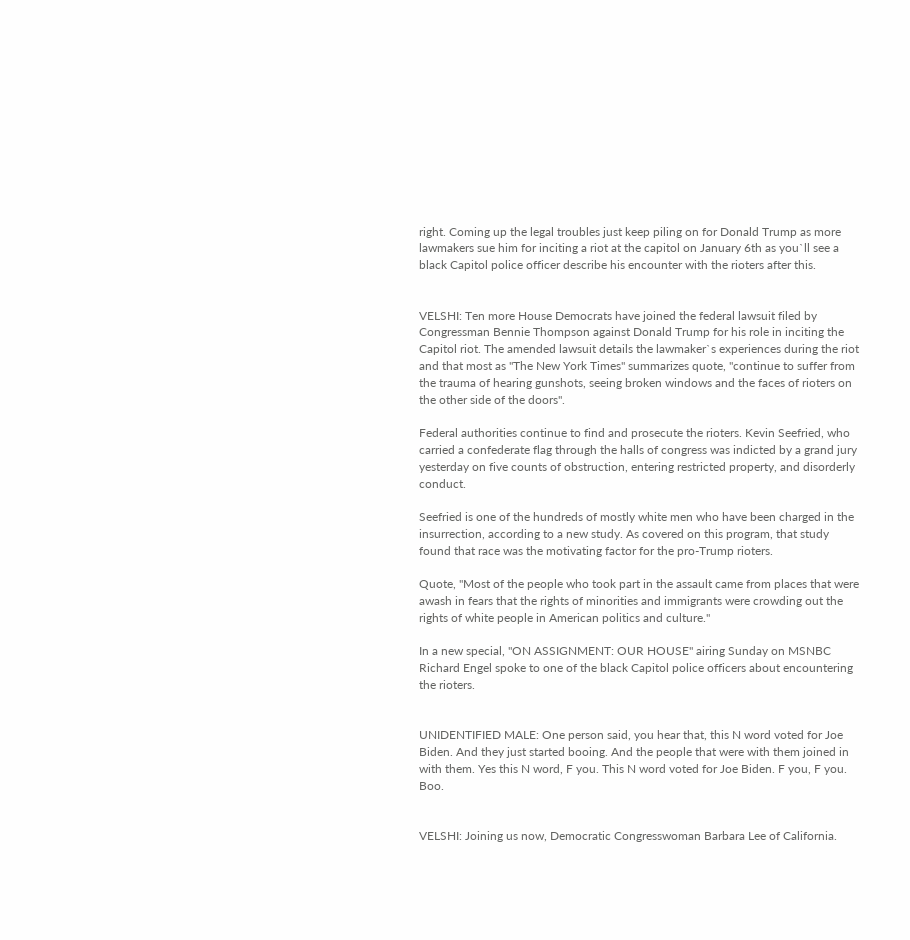right. Coming up the legal troubles just keep piling on for Donald Trump as more lawmakers sue him for inciting a riot at the capitol on January 6th as you`ll see a black Capitol police officer describe his encounter with the rioters after this.


VELSHI: Ten more House Democrats have joined the federal lawsuit filed by Congressman Bennie Thompson against Donald Trump for his role in inciting the Capitol riot. The amended lawsuit details the lawmaker`s experiences during the riot and that most as "The New York Times" summarizes quote, "continue to suffer from the trauma of hearing gunshots, seeing broken windows and the faces of rioters on the other side of the doors".

Federal authorities continue to find and prosecute the rioters. Kevin Seefried, who carried a confederate flag through the halls of congress was indicted by a grand jury yesterday on five counts of obstruction, entering restricted property, and disorderly conduct.

Seefried is one of the hundreds of mostly white men who have been charged in the insurrection, according to a new study. As covered on this program, that study found that race was the motivating factor for the pro-Trump rioters.

Quote, "Most of the people who took part in the assault came from places that were awash in fears that the rights of minorities and immigrants were crowding out the rights of white people in American politics and culture."

In a new special, "ON ASSIGNMENT: OUR HOUSE" airing Sunday on MSNBC Richard Engel spoke to one of the black Capitol police officers about encountering the rioters.


UNIDENTIFIED MALE: One person said, you hear that, this N word voted for Joe Biden. And they just started booing. And the people that were with them joined in with them. Yes this N word, F you. This N word voted for Joe Biden. F you, F you. Boo.


VELSHI: Joining us now, Democratic Congresswoman Barbara Lee of California.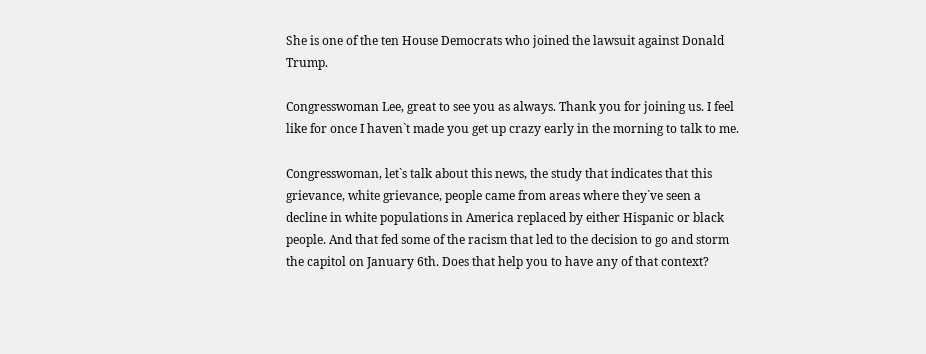She is one of the ten House Democrats who joined the lawsuit against Donald Trump.

Congresswoman Lee, great to see you as always. Thank you for joining us. I feel like for once I haven`t made you get up crazy early in the morning to talk to me.

Congresswoman, let`s talk about this news, the study that indicates that this grievance, white grievance, people came from areas where they`ve seen a decline in white populations in America replaced by either Hispanic or black people. And that fed some of the racism that led to the decision to go and storm the capitol on January 6th. Does that help you to have any of that context?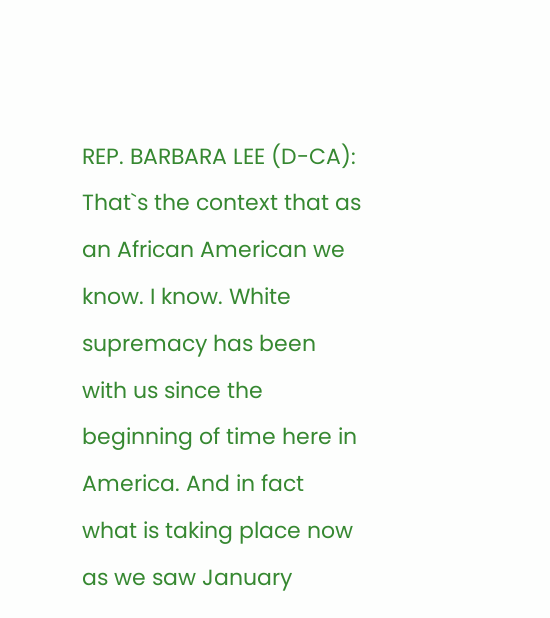REP. BARBARA LEE (D-CA): That`s the context that as an African American we know. I know. White supremacy has been with us since the beginning of time here in America. And in fact what is taking place now as we saw January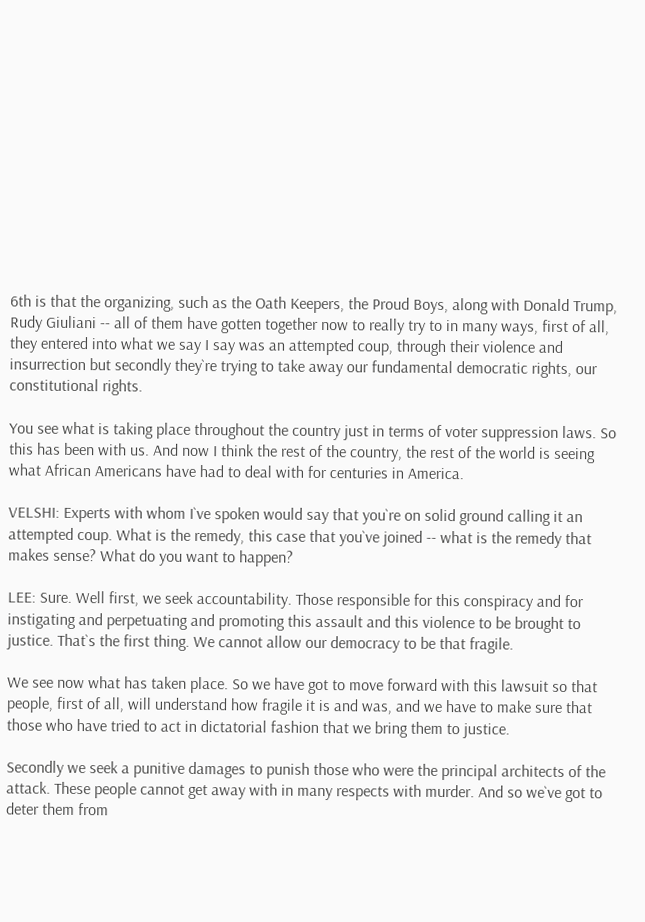6th is that the organizing, such as the Oath Keepers, the Proud Boys, along with Donald Trump, Rudy Giuliani -- all of them have gotten together now to really try to in many ways, first of all, they entered into what we say I say was an attempted coup, through their violence and insurrection but secondly they`re trying to take away our fundamental democratic rights, our constitutional rights.

You see what is taking place throughout the country just in terms of voter suppression laws. So this has been with us. And now I think the rest of the country, the rest of the world is seeing what African Americans have had to deal with for centuries in America.

VELSHI: Experts with whom I`ve spoken would say that you`re on solid ground calling it an attempted coup. What is the remedy, this case that you`ve joined -- what is the remedy that makes sense? What do you want to happen?

LEE: Sure. Well first, we seek accountability. Those responsible for this conspiracy and for instigating and perpetuating and promoting this assault and this violence to be brought to justice. That`s the first thing. We cannot allow our democracy to be that fragile.

We see now what has taken place. So we have got to move forward with this lawsuit so that people, first of all, will understand how fragile it is and was, and we have to make sure that those who have tried to act in dictatorial fashion that we bring them to justice.

Secondly we seek a punitive damages to punish those who were the principal architects of the attack. These people cannot get away with in many respects with murder. And so we`ve got to deter them from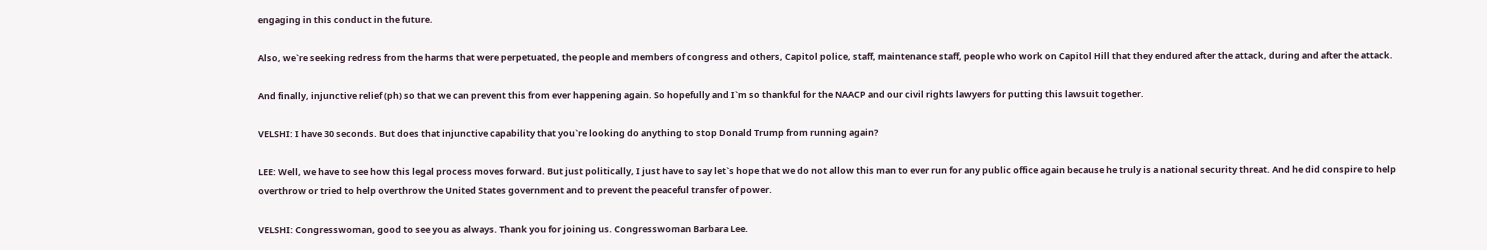engaging in this conduct in the future.

Also, we`re seeking redress from the harms that were perpetuated, the people and members of congress and others, Capitol police, staff, maintenance staff, people who work on Capitol Hill that they endured after the attack, during and after the attack.

And finally, injunctive relief (ph) so that we can prevent this from ever happening again. So hopefully and I`m so thankful for the NAACP and our civil rights lawyers for putting this lawsuit together.

VELSHI: I have 30 seconds. But does that injunctive capability that you`re looking do anything to stop Donald Trump from running again?

LEE: Well, we have to see how this legal process moves forward. But just politically, I just have to say let`s hope that we do not allow this man to ever run for any public office again because he truly is a national security threat. And he did conspire to help overthrow or tried to help overthrow the United States government and to prevent the peaceful transfer of power.

VELSHI: Congresswoman, good to see you as always. Thank you for joining us. Congresswoman Barbara Lee.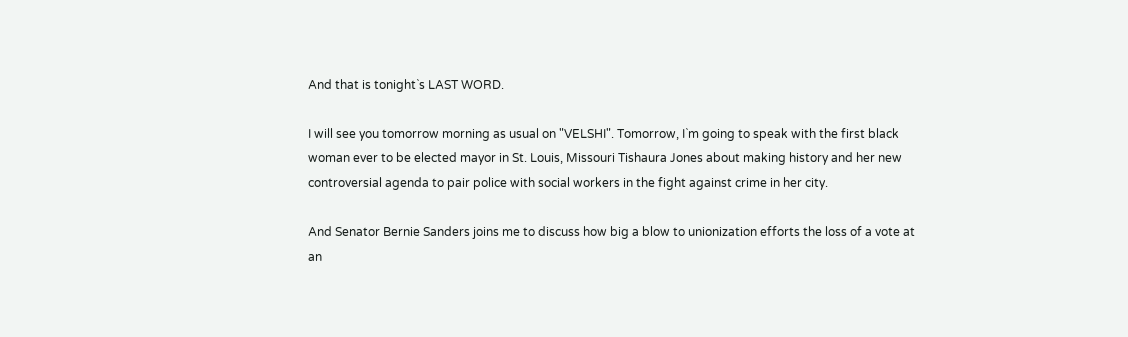And that is tonight`s LAST WORD.

I will see you tomorrow morning as usual on "VELSHI". Tomorrow, I`m going to speak with the first black woman ever to be elected mayor in St. Louis, Missouri Tishaura Jones about making history and her new controversial agenda to pair police with social workers in the fight against crime in her city.

And Senator Bernie Sanders joins me to discuss how big a blow to unionization efforts the loss of a vote at an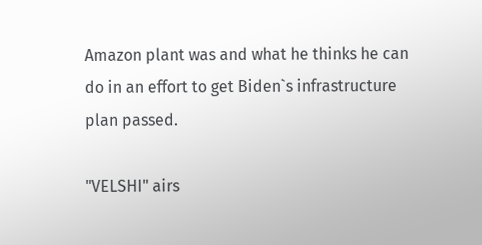Amazon plant was and what he thinks he can do in an effort to get Biden`s infrastructure plan passed.

"VELSHI" airs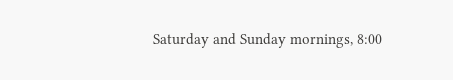Saturday and Sunday mornings, 8:00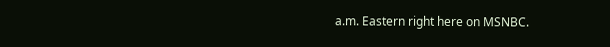a.m. Eastern right here on MSNBC.